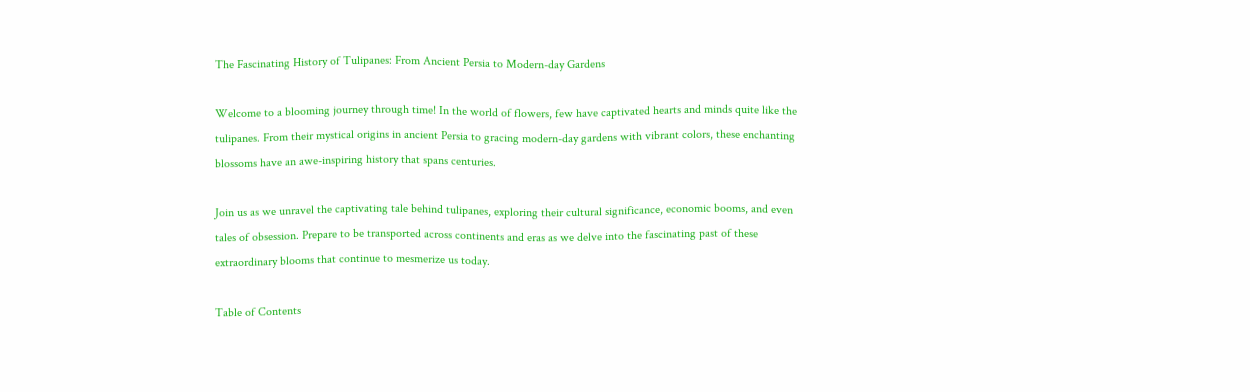The Fascinating History of Tulipanes: From Ancient Persia to Modern-day Gardens

Welcome to a blooming journey through time! In the world of flowers, few have captivated hearts and minds quite like the tulipanes. From their mystical origins in ancient Persia to gracing modern-day gardens with vibrant colors, these enchanting blossoms have an awe-inspiring history that spans centuries.

Join us as we unravel the captivating tale behind tulipanes, exploring their cultural significance, economic booms, and even tales of obsession. Prepare to be transported across continents and eras as we delve into the fascinating past of these extraordinary blooms that continue to mesmerize us today.

Table of Contents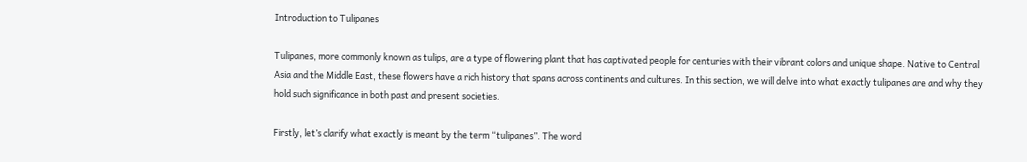Introduction to Tulipanes

Tulipanes, more commonly known as tulips, are a type of flowering plant that has captivated people for centuries with their vibrant colors and unique shape. Native to Central Asia and the Middle East, these flowers have a rich history that spans across continents and cultures. In this section, we will delve into what exactly tulipanes are and why they hold such significance in both past and present societies.

Firstly, let’s clarify what exactly is meant by the term “tulipanes”. The word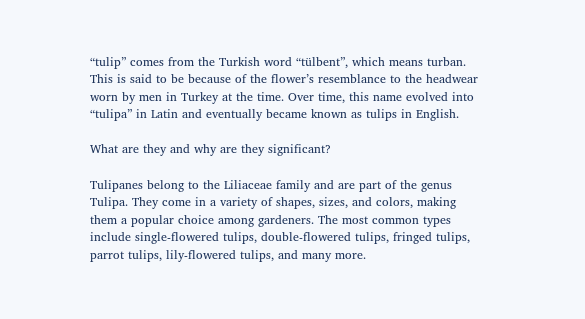“tulip” comes from the Turkish word “tülbent”, which means turban. This is said to be because of the flower’s resemblance to the headwear worn by men in Turkey at the time. Over time, this name evolved into “tulipa” in Latin and eventually became known as tulips in English.

What are they and why are they significant?

Tulipanes belong to the Liliaceae family and are part of the genus Tulipa. They come in a variety of shapes, sizes, and colors, making them a popular choice among gardeners. The most common types include single-flowered tulips, double-flowered tulips, fringed tulips, parrot tulips, lily-flowered tulips, and many more.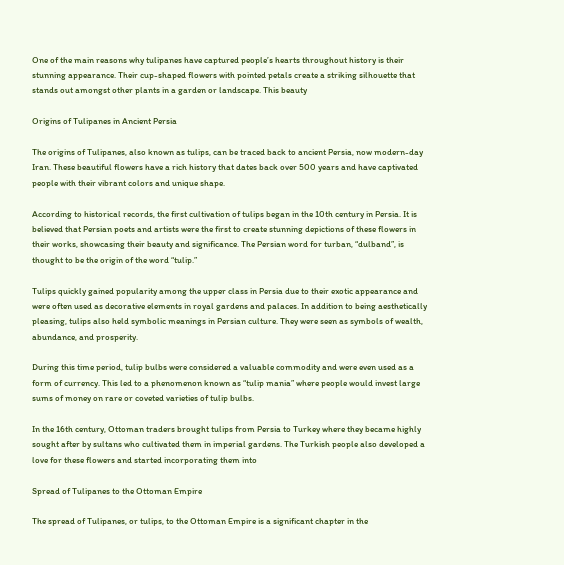One of the main reasons why tulipanes have captured people’s hearts throughout history is their stunning appearance. Their cup-shaped flowers with pointed petals create a striking silhouette that stands out amongst other plants in a garden or landscape. This beauty

Origins of Tulipanes in Ancient Persia

The origins of Tulipanes, also known as tulips, can be traced back to ancient Persia, now modern-day Iran. These beautiful flowers have a rich history that dates back over 500 years and have captivated people with their vibrant colors and unique shape.

According to historical records, the first cultivation of tulips began in the 10th century in Persia. It is believed that Persian poets and artists were the first to create stunning depictions of these flowers in their works, showcasing their beauty and significance. The Persian word for turban, “dulband”, is thought to be the origin of the word “tulip.”

Tulips quickly gained popularity among the upper class in Persia due to their exotic appearance and were often used as decorative elements in royal gardens and palaces. In addition to being aesthetically pleasing, tulips also held symbolic meanings in Persian culture. They were seen as symbols of wealth, abundance, and prosperity.

During this time period, tulip bulbs were considered a valuable commodity and were even used as a form of currency. This led to a phenomenon known as “tulip mania” where people would invest large sums of money on rare or coveted varieties of tulip bulbs.

In the 16th century, Ottoman traders brought tulips from Persia to Turkey where they became highly sought after by sultans who cultivated them in imperial gardens. The Turkish people also developed a love for these flowers and started incorporating them into

Spread of Tulipanes to the Ottoman Empire

The spread of Tulipanes, or tulips, to the Ottoman Empire is a significant chapter in the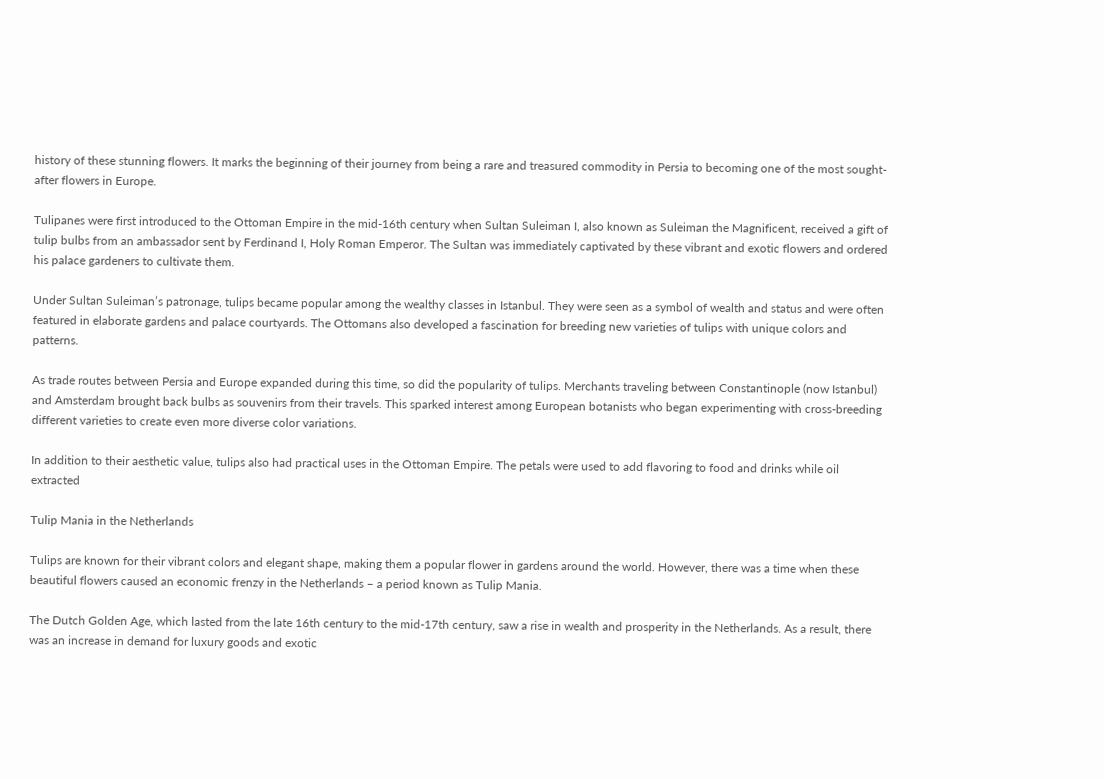history of these stunning flowers. It marks the beginning of their journey from being a rare and treasured commodity in Persia to becoming one of the most sought-after flowers in Europe.

Tulipanes were first introduced to the Ottoman Empire in the mid-16th century when Sultan Suleiman I, also known as Suleiman the Magnificent, received a gift of tulip bulbs from an ambassador sent by Ferdinand I, Holy Roman Emperor. The Sultan was immediately captivated by these vibrant and exotic flowers and ordered his palace gardeners to cultivate them.

Under Sultan Suleiman’s patronage, tulips became popular among the wealthy classes in Istanbul. They were seen as a symbol of wealth and status and were often featured in elaborate gardens and palace courtyards. The Ottomans also developed a fascination for breeding new varieties of tulips with unique colors and patterns.

As trade routes between Persia and Europe expanded during this time, so did the popularity of tulips. Merchants traveling between Constantinople (now Istanbul) and Amsterdam brought back bulbs as souvenirs from their travels. This sparked interest among European botanists who began experimenting with cross-breeding different varieties to create even more diverse color variations.

In addition to their aesthetic value, tulips also had practical uses in the Ottoman Empire. The petals were used to add flavoring to food and drinks while oil extracted

Tulip Mania in the Netherlands

Tulips are known for their vibrant colors and elegant shape, making them a popular flower in gardens around the world. However, there was a time when these beautiful flowers caused an economic frenzy in the Netherlands – a period known as Tulip Mania.

The Dutch Golden Age, which lasted from the late 16th century to the mid-17th century, saw a rise in wealth and prosperity in the Netherlands. As a result, there was an increase in demand for luxury goods and exotic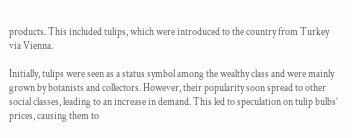products. This included tulips, which were introduced to the country from Turkey via Vienna.

Initially, tulips were seen as a status symbol among the wealthy class and were mainly grown by botanists and collectors. However, their popularity soon spread to other social classes, leading to an increase in demand. This led to speculation on tulip bulbs’ prices, causing them to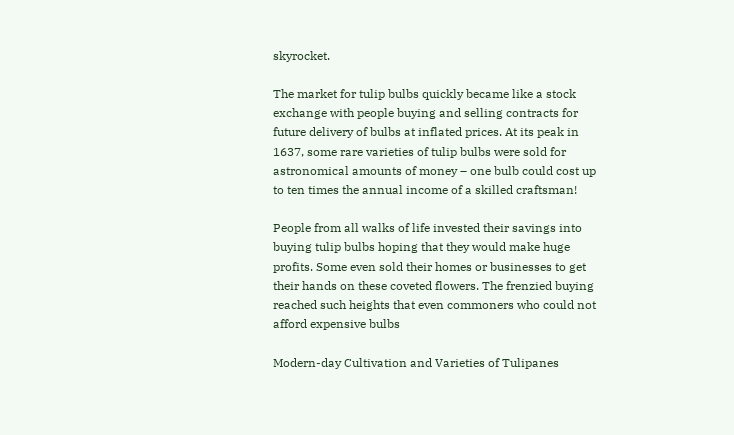skyrocket.

The market for tulip bulbs quickly became like a stock exchange with people buying and selling contracts for future delivery of bulbs at inflated prices. At its peak in 1637, some rare varieties of tulip bulbs were sold for astronomical amounts of money – one bulb could cost up to ten times the annual income of a skilled craftsman!

People from all walks of life invested their savings into buying tulip bulbs hoping that they would make huge profits. Some even sold their homes or businesses to get their hands on these coveted flowers. The frenzied buying reached such heights that even commoners who could not afford expensive bulbs

Modern-day Cultivation and Varieties of Tulipanes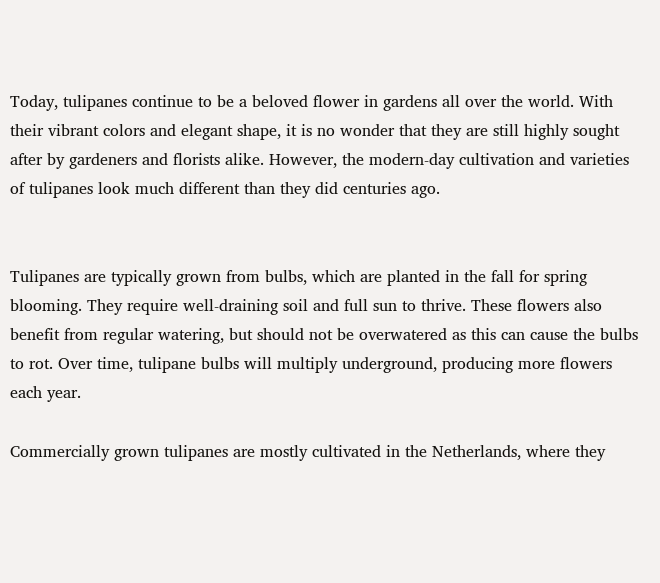Today, tulipanes continue to be a beloved flower in gardens all over the world. With their vibrant colors and elegant shape, it is no wonder that they are still highly sought after by gardeners and florists alike. However, the modern-day cultivation and varieties of tulipanes look much different than they did centuries ago.


Tulipanes are typically grown from bulbs, which are planted in the fall for spring blooming. They require well-draining soil and full sun to thrive. These flowers also benefit from regular watering, but should not be overwatered as this can cause the bulbs to rot. Over time, tulipane bulbs will multiply underground, producing more flowers each year.

Commercially grown tulipanes are mostly cultivated in the Netherlands, where they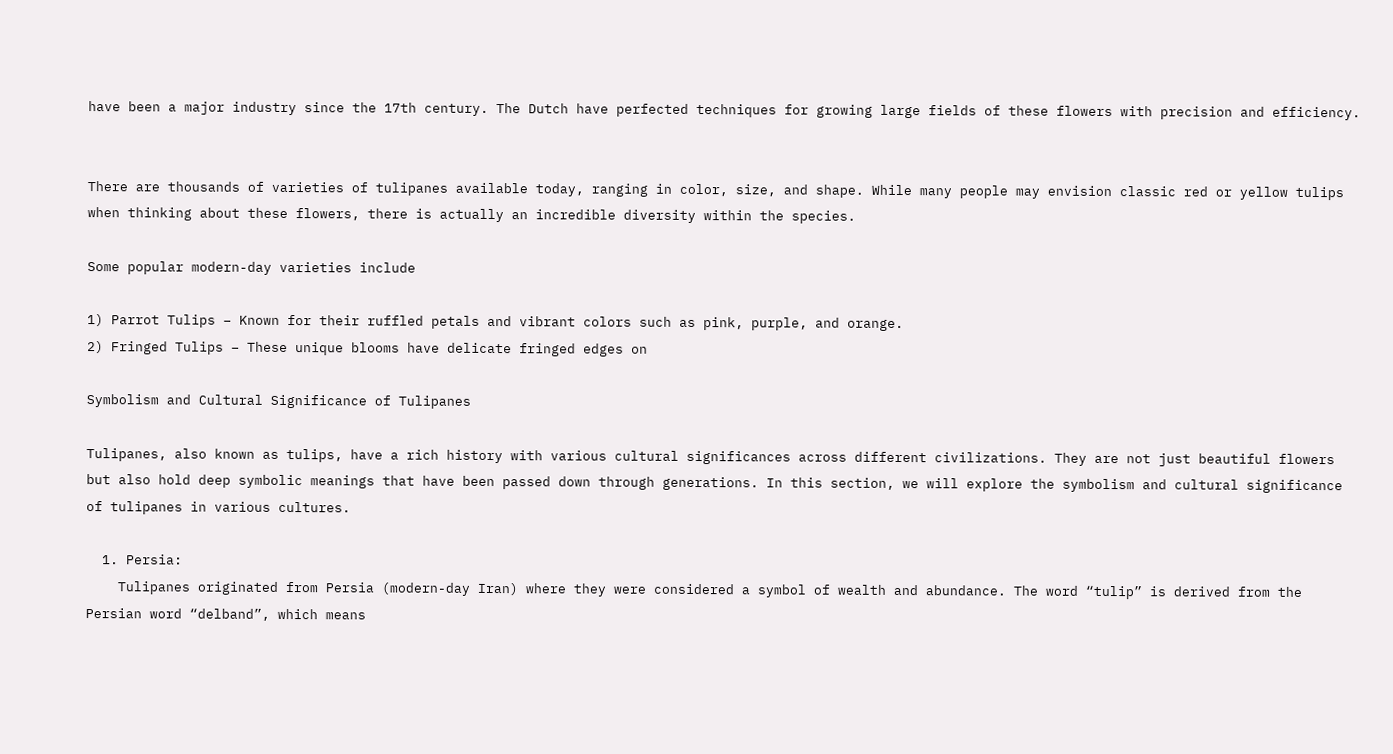have been a major industry since the 17th century. The Dutch have perfected techniques for growing large fields of these flowers with precision and efficiency.


There are thousands of varieties of tulipanes available today, ranging in color, size, and shape. While many people may envision classic red or yellow tulips when thinking about these flowers, there is actually an incredible diversity within the species.

Some popular modern-day varieties include

1) Parrot Tulips – Known for their ruffled petals and vibrant colors such as pink, purple, and orange.
2) Fringed Tulips – These unique blooms have delicate fringed edges on

Symbolism and Cultural Significance of Tulipanes

Tulipanes, also known as tulips, have a rich history with various cultural significances across different civilizations. They are not just beautiful flowers but also hold deep symbolic meanings that have been passed down through generations. In this section, we will explore the symbolism and cultural significance of tulipanes in various cultures.

  1. Persia:
    Tulipanes originated from Persia (modern-day Iran) where they were considered a symbol of wealth and abundance. The word “tulip” is derived from the Persian word “delband”, which means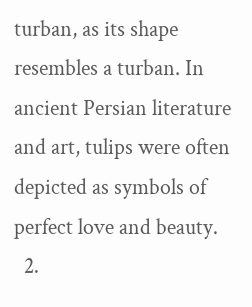turban, as its shape resembles a turban. In ancient Persian literature and art, tulips were often depicted as symbols of perfect love and beauty.
  2.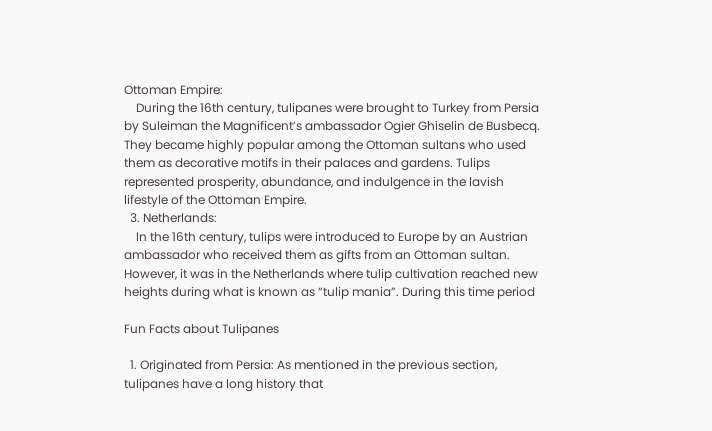Ottoman Empire:
    During the 16th century, tulipanes were brought to Turkey from Persia by Suleiman the Magnificent’s ambassador Ogier Ghiselin de Busbecq. They became highly popular among the Ottoman sultans who used them as decorative motifs in their palaces and gardens. Tulips represented prosperity, abundance, and indulgence in the lavish lifestyle of the Ottoman Empire.
  3. Netherlands:
    In the 16th century, tulips were introduced to Europe by an Austrian ambassador who received them as gifts from an Ottoman sultan. However, it was in the Netherlands where tulip cultivation reached new heights during what is known as “tulip mania”. During this time period

Fun Facts about Tulipanes

  1. Originated from Persia: As mentioned in the previous section, tulipanes have a long history that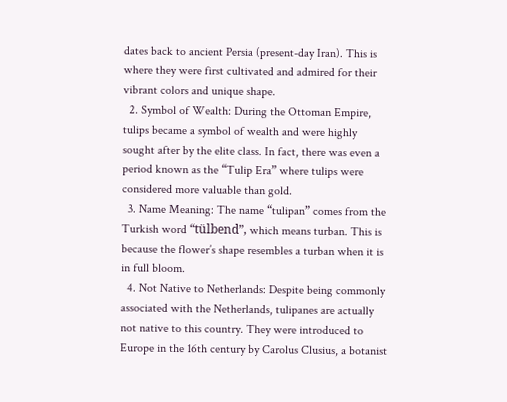dates back to ancient Persia (present-day Iran). This is where they were first cultivated and admired for their vibrant colors and unique shape.
  2. Symbol of Wealth: During the Ottoman Empire, tulips became a symbol of wealth and were highly sought after by the elite class. In fact, there was even a period known as the “Tulip Era” where tulips were considered more valuable than gold.
  3. Name Meaning: The name “tulipan” comes from the Turkish word “tülbend”, which means turban. This is because the flower’s shape resembles a turban when it is in full bloom.
  4. Not Native to Netherlands: Despite being commonly associated with the Netherlands, tulipanes are actually not native to this country. They were introduced to Europe in the 16th century by Carolus Clusius, a botanist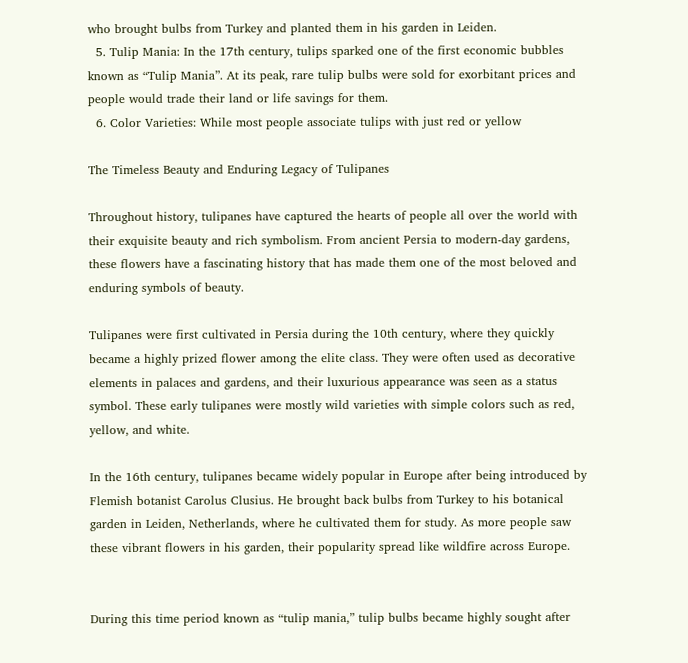who brought bulbs from Turkey and planted them in his garden in Leiden.
  5. Tulip Mania: In the 17th century, tulips sparked one of the first economic bubbles known as “Tulip Mania”. At its peak, rare tulip bulbs were sold for exorbitant prices and people would trade their land or life savings for them.
  6. Color Varieties: While most people associate tulips with just red or yellow

The Timeless Beauty and Enduring Legacy of Tulipanes

Throughout history, tulipanes have captured the hearts of people all over the world with their exquisite beauty and rich symbolism. From ancient Persia to modern-day gardens, these flowers have a fascinating history that has made them one of the most beloved and enduring symbols of beauty.

Tulipanes were first cultivated in Persia during the 10th century, where they quickly became a highly prized flower among the elite class. They were often used as decorative elements in palaces and gardens, and their luxurious appearance was seen as a status symbol. These early tulipanes were mostly wild varieties with simple colors such as red, yellow, and white.

In the 16th century, tulipanes became widely popular in Europe after being introduced by Flemish botanist Carolus Clusius. He brought back bulbs from Turkey to his botanical garden in Leiden, Netherlands, where he cultivated them for study. As more people saw these vibrant flowers in his garden, their popularity spread like wildfire across Europe.


During this time period known as “tulip mania,” tulip bulbs became highly sought after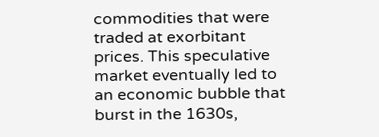commodities that were traded at exorbitant prices. This speculative market eventually led to an economic bubble that burst in the 1630s,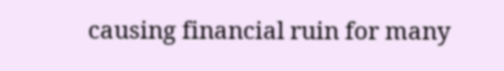causing financial ruin for many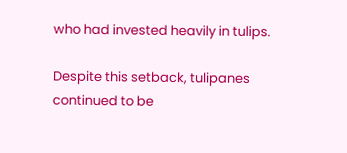who had invested heavily in tulips.

Despite this setback, tulipanes continued to be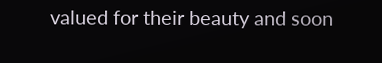valued for their beauty and soon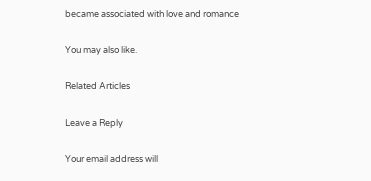became associated with love and romance

You may also like.

Related Articles

Leave a Reply

Your email address will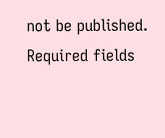not be published. Required fields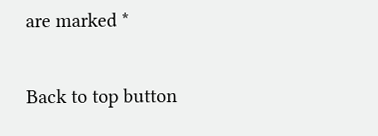are marked *

Back to top button